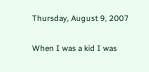Thursday, August 9, 2007


When I was a kid I was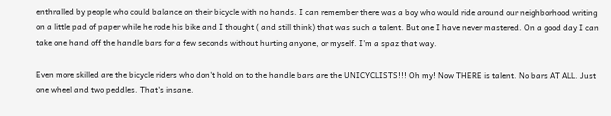enthralled by people who could balance on their bicycle with no hands. I can remember there was a boy who would ride around our neighborhood writing on a little pad of paper while he rode his bike and I thought ( and still think) that was such a talent. But one I have never mastered. On a good day I can take one hand off the handle bars for a few seconds without hurting anyone, or myself. I'm a spaz that way.

Even more skilled are the bicycle riders who don't hold on to the handle bars are the UNICYCLISTS!!! Oh my! Now THERE is talent. No bars AT ALL. Just one wheel and two peddles. That's insane.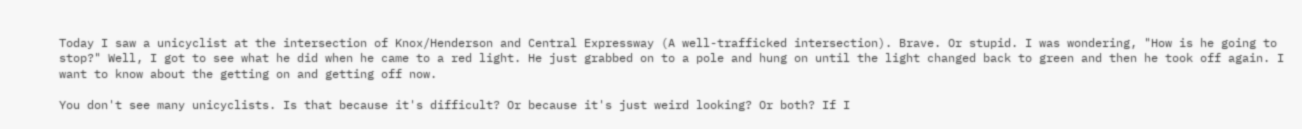Today I saw a unicyclist at the intersection of Knox/Henderson and Central Expressway (A well-trafficked intersection). Brave. Or stupid. I was wondering, "How is he going to stop?" Well, I got to see what he did when he came to a red light. He just grabbed on to a pole and hung on until the light changed back to green and then he took off again. I want to know about the getting on and getting off now.

You don't see many unicyclists. Is that because it's difficult? Or because it's just weird looking? Or both? If I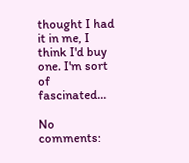thought I had it in me, I think I'd buy one. I'm sort of fascinated...

No comments: